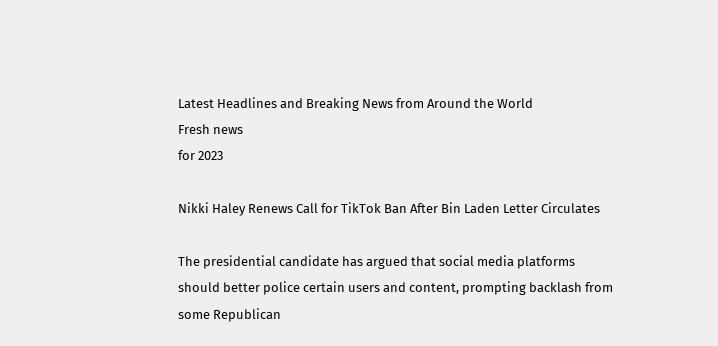Latest Headlines and Breaking News from Around the World
Fresh news
for 2023

Nikki Haley Renews Call for TikTok Ban After Bin Laden Letter Circulates

The presidential candidate has argued that social media platforms should better police certain users and content, prompting backlash from some Republican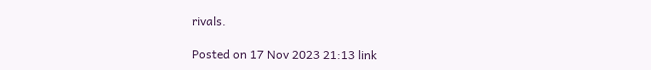rivals.

Posted on 17 Nov 2023 21:13 link